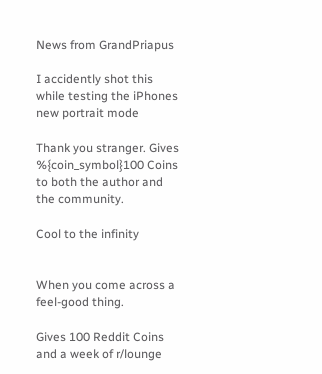News from GrandPriapus

I accidently shot this while testing the iPhones new portrait mode

Thank you stranger. Gives %{coin_symbol}100 Coins to both the author and the community.

Cool to the infinity


When you come across a feel-good thing.

Gives 100 Reddit Coins and a week of r/lounge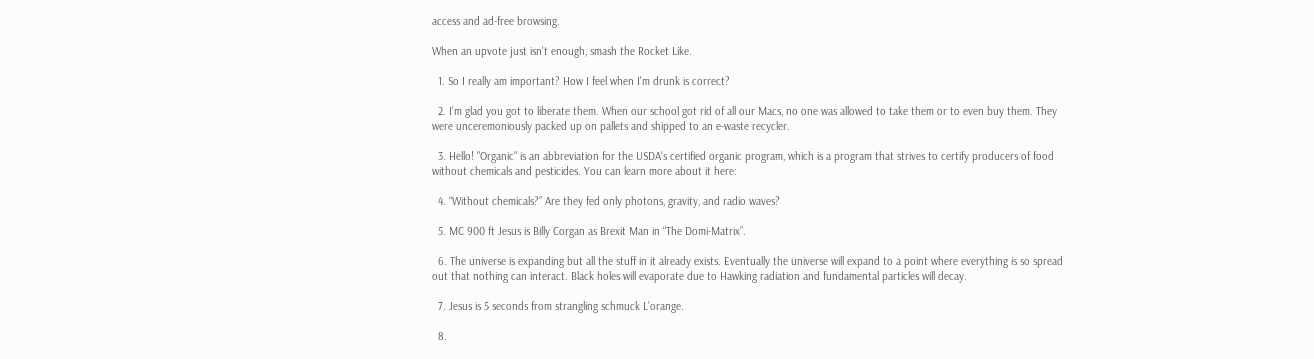access and ad-free browsing.

When an upvote just isn't enough, smash the Rocket Like.

  1. So I really am important? How I feel when I'm drunk is correct?

  2. I’m glad you got to liberate them. When our school got rid of all our Macs, no one was allowed to take them or to even buy them. They were unceremoniously packed up on pallets and shipped to an e-waste recycler.

  3. Hello! "Organic" is an abbreviation for the USDA's certified organic program, which is a program that strives to certify producers of food without chemicals and pesticides. You can learn more about it here:

  4. “Without chemicals?” Are they fed only photons, gravity, and radio waves?

  5. MC 900 ft Jesus is Billy Corgan as Brexit Man in “The Domi-Matrix”.

  6. The universe is expanding but all the stuff in it already exists. Eventually the universe will expand to a point where everything is so spread out that nothing can interact. Black holes will evaporate due to Hawking radiation and fundamental particles will decay.

  7. Jesus is 5 seconds from strangling schmuck L’orange.

  8.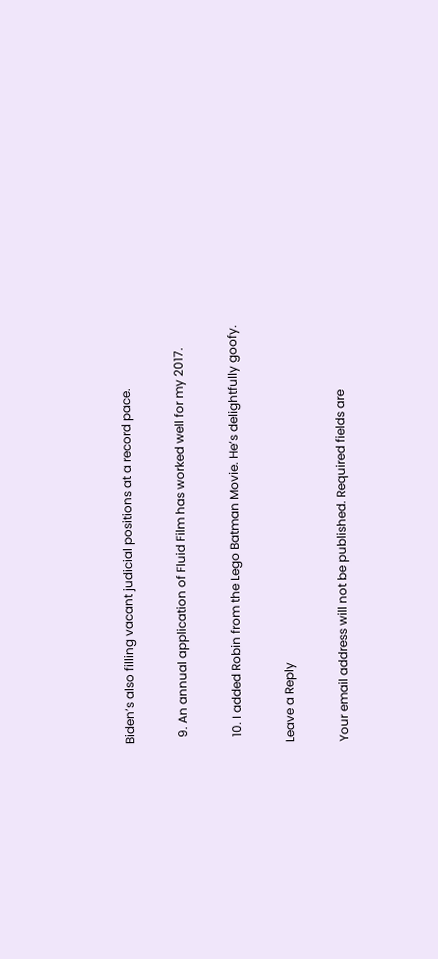Biden’s also filling vacant judicial positions at a record pace.

  9. An annual application of Fluid Film has worked well for my 2017.

  10. I added Robin from the Lego Batman Movie. He’s delightfully goofy.

Leave a Reply

Your email address will not be published. Required fields are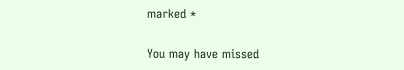marked *

You may have missed